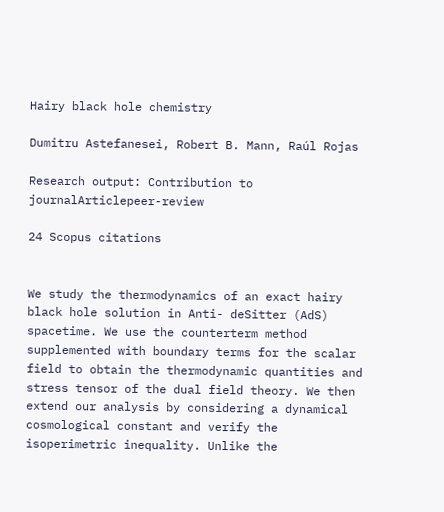Hairy black hole chemistry

Dumitru Astefanesei, Robert B. Mann, Raúl Rojas

Research output: Contribution to journalArticlepeer-review

24 Scopus citations


We study the thermodynamics of an exact hairy black hole solution in Anti- deSitter (AdS) spacetime. We use the counterterm method supplemented with boundary terms for the scalar field to obtain the thermodynamic quantities and stress tensor of the dual field theory. We then extend our analysis by considering a dynamical cosmological constant and verify the isoperimetric inequality. Unlike the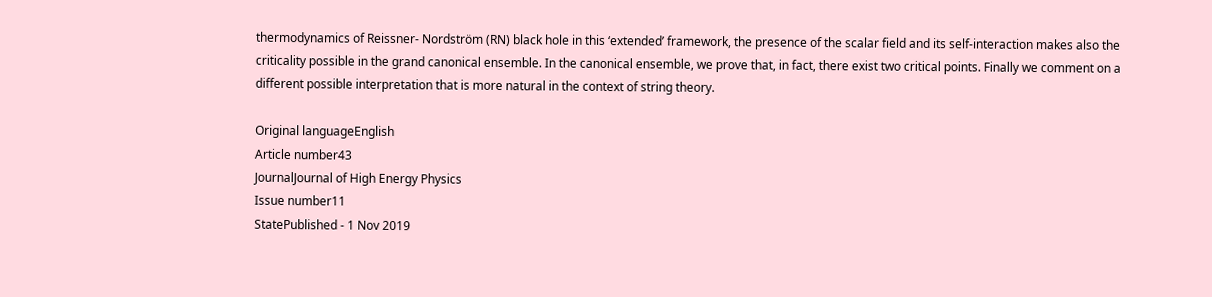thermodynamics of Reissner- Nordström (RN) black hole in this ‘extended’ framework, the presence of the scalar field and its self-interaction makes also the criticality possible in the grand canonical ensemble. In the canonical ensemble, we prove that, in fact, there exist two critical points. Finally we comment on a different possible interpretation that is more natural in the context of string theory.

Original languageEnglish
Article number43
JournalJournal of High Energy Physics
Issue number11
StatePublished - 1 Nov 2019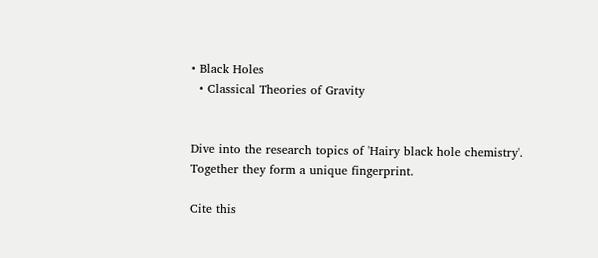• Black Holes
  • Classical Theories of Gravity


Dive into the research topics of 'Hairy black hole chemistry'. Together they form a unique fingerprint.

Cite this